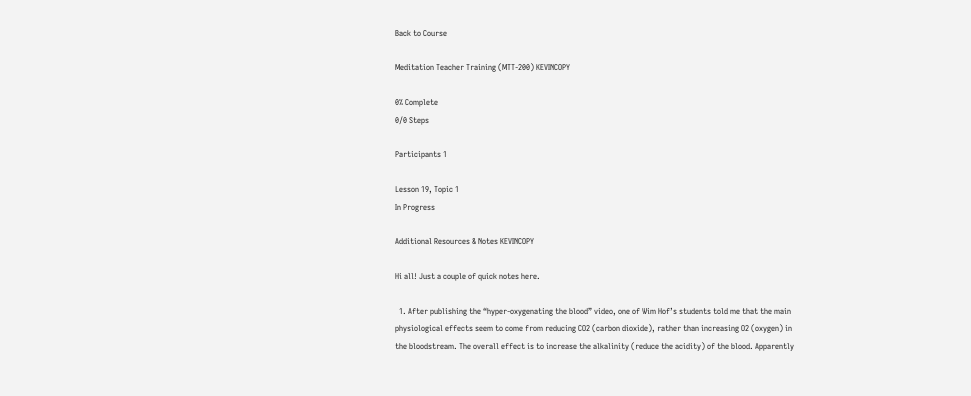Back to Course

Meditation Teacher Training (MTT-200) KEVINCOPY

0% Complete
0/0 Steps

Participants 1

Lesson 19, Topic 1
In Progress

Additional Resources & Notes KEVINCOPY

Hi all! Just a couple of quick notes here.

  1. After publishing the “hyper-oxygenating the blood” video, one of Wim Hof’s students told me that the main physiological effects seem to come from reducing CO2 (carbon dioxide), rather than increasing O2 (oxygen) in the bloodstream. The overall effect is to increase the alkalinity (reduce the acidity) of the blood. Apparently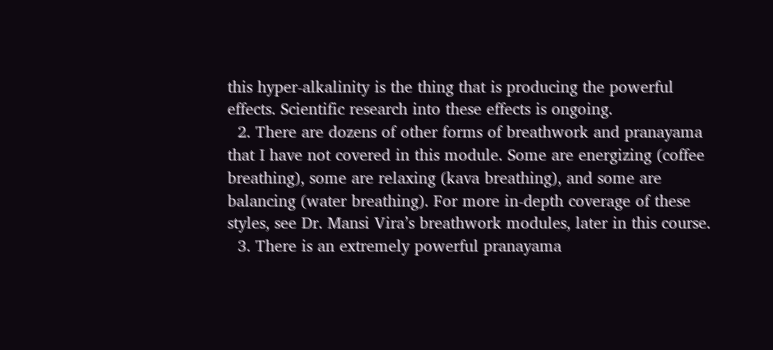this hyper-alkalinity is the thing that is producing the powerful effects. Scientific research into these effects is ongoing.
  2. There are dozens of other forms of breathwork and pranayama that I have not covered in this module. Some are energizing (coffee breathing), some are relaxing (kava breathing), and some are balancing (water breathing). For more in-depth coverage of these styles, see Dr. Mansi Vira’s breathwork modules, later in this course.
  3. There is an extremely powerful pranayama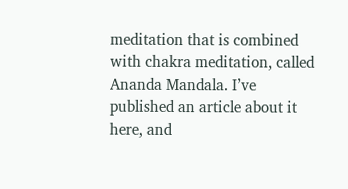meditation that is combined with chakra meditation, called Ananda Mandala. I’ve published an article about it here, and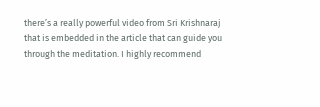there’s a really powerful video from Sri Krishnaraj that is embedded in the article that can guide you through the meditation. I highly recommend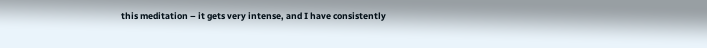this meditation – it gets very intense, and I have consistently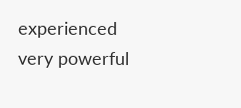experienced very powerful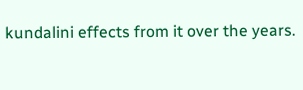kundalini effects from it over the years.